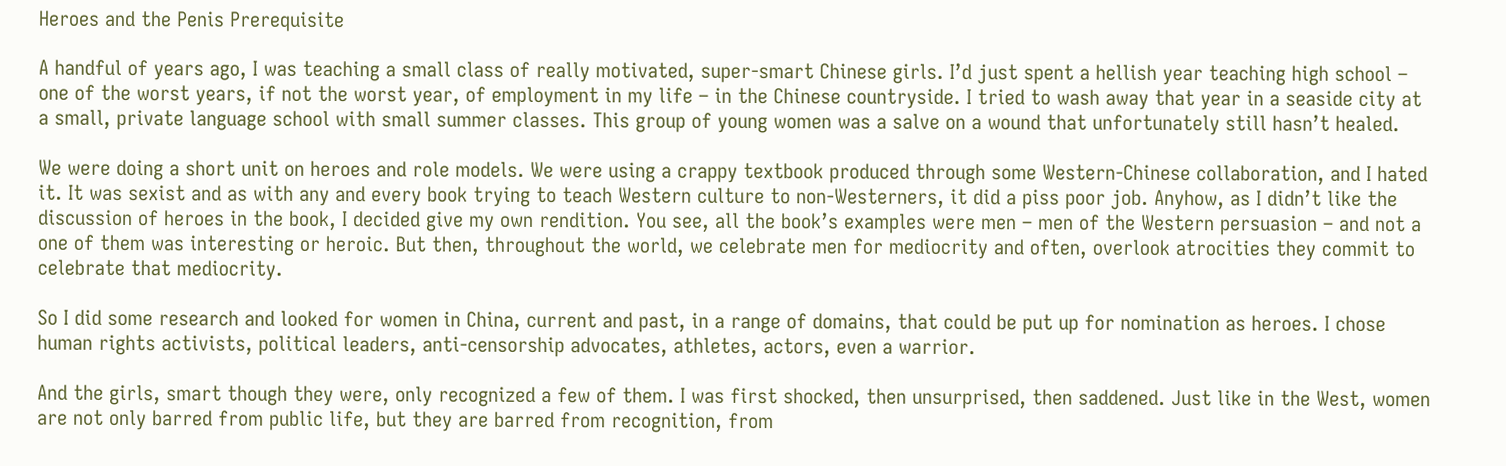Heroes and the Penis Prerequisite

A handful of years ago, I was teaching a small class of really motivated, super-smart Chinese girls. I’d just spent a hellish year teaching high school – one of the worst years, if not the worst year, of employment in my life – in the Chinese countryside. I tried to wash away that year in a seaside city at a small, private language school with small summer classes. This group of young women was a salve on a wound that unfortunately still hasn’t healed.

We were doing a short unit on heroes and role models. We were using a crappy textbook produced through some Western-Chinese collaboration, and I hated it. It was sexist and as with any and every book trying to teach Western culture to non-Westerners, it did a piss poor job. Anyhow, as I didn’t like the discussion of heroes in the book, I decided give my own rendition. You see, all the book’s examples were men – men of the Western persuasion – and not a one of them was interesting or heroic. But then, throughout the world, we celebrate men for mediocrity and often, overlook atrocities they commit to celebrate that mediocrity.

So I did some research and looked for women in China, current and past, in a range of domains, that could be put up for nomination as heroes. I chose human rights activists, political leaders, anti-censorship advocates, athletes, actors, even a warrior.

And the girls, smart though they were, only recognized a few of them. I was first shocked, then unsurprised, then saddened. Just like in the West, women are not only barred from public life, but they are barred from recognition, from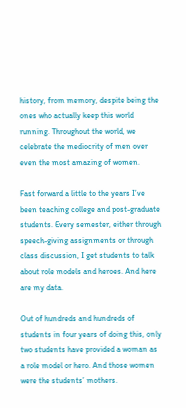history, from memory, despite being the ones who actually keep this world running. Throughout the world, we celebrate the mediocrity of men over even the most amazing of women.

Fast forward a little to the years I’ve been teaching college and post-graduate students. Every semester, either through speech-giving assignments or through class discussion, I get students to talk about role models and heroes. And here are my data.

Out of hundreds and hundreds of students in four years of doing this, only two students have provided a woman as a role model or hero. And those women were the students’ mothers.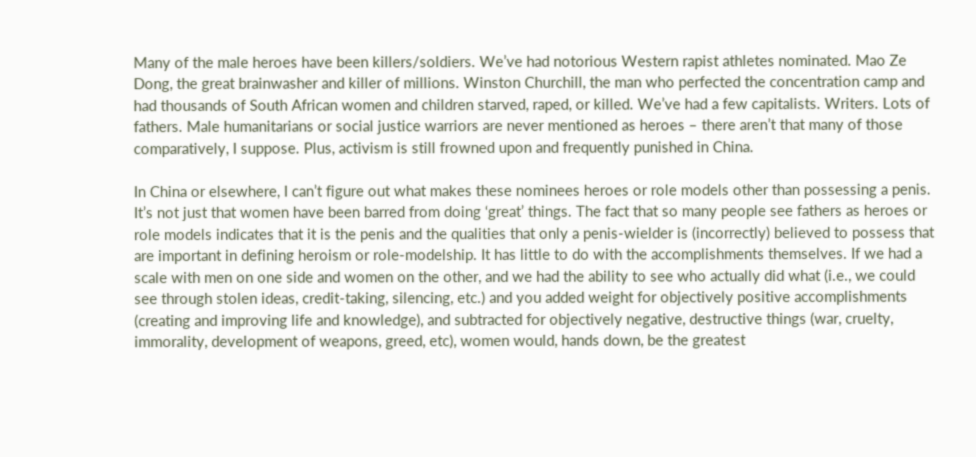Many of the male heroes have been killers/soldiers. We’ve had notorious Western rapist athletes nominated. Mao Ze Dong, the great brainwasher and killer of millions. Winston Churchill, the man who perfected the concentration camp and had thousands of South African women and children starved, raped, or killed. We’ve had a few capitalists. Writers. Lots of fathers. Male humanitarians or social justice warriors are never mentioned as heroes – there aren’t that many of those comparatively, I suppose. Plus, activism is still frowned upon and frequently punished in China.

In China or elsewhere, I can’t figure out what makes these nominees heroes or role models other than possessing a penis. It’s not just that women have been barred from doing ‘great’ things. The fact that so many people see fathers as heroes or role models indicates that it is the penis and the qualities that only a penis-wielder is (incorrectly) believed to possess that are important in defining heroism or role-modelship. It has little to do with the accomplishments themselves. If we had a scale with men on one side and women on the other, and we had the ability to see who actually did what (i.e., we could see through stolen ideas, credit-taking, silencing, etc.) and you added weight for objectively positive accomplishments (creating and improving life and knowledge), and subtracted for objectively negative, destructive things (war, cruelty, immorality, development of weapons, greed, etc), women would, hands down, be the greatest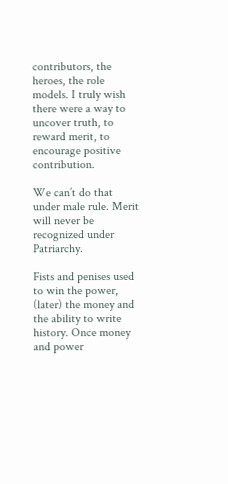contributors, the heroes, the role models. I truly wish there were a way to uncover truth, to reward merit, to encourage positive contribution.

We can’t do that under male rule. Merit will never be recognized under Patriarchy.

Fists and penises used to win the power, (later) the money and the ability to write history. Once money and power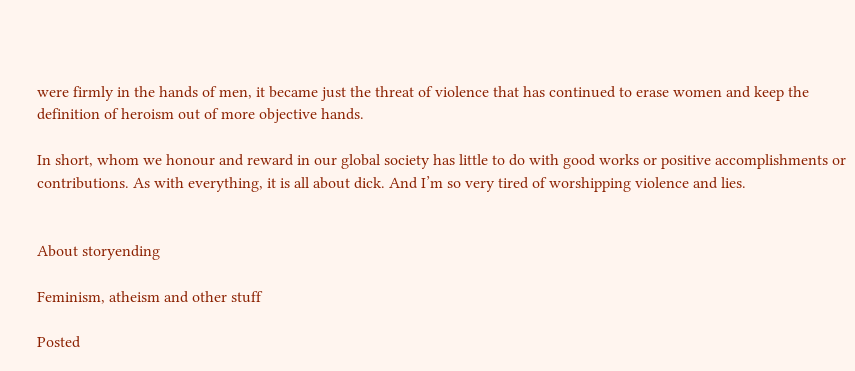were firmly in the hands of men, it became just the threat of violence that has continued to erase women and keep the definition of heroism out of more objective hands.

In short, whom we honour and reward in our global society has little to do with good works or positive accomplishments or contributions. As with everything, it is all about dick. And I’m so very tired of worshipping violence and lies.


About storyending

Feminism, atheism and other stuff

Posted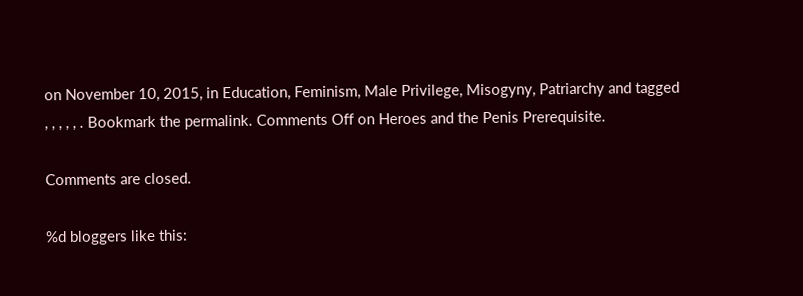on November 10, 2015, in Education, Feminism, Male Privilege, Misogyny, Patriarchy and tagged , , , , , . Bookmark the permalink. Comments Off on Heroes and the Penis Prerequisite.

Comments are closed.

%d bloggers like this: